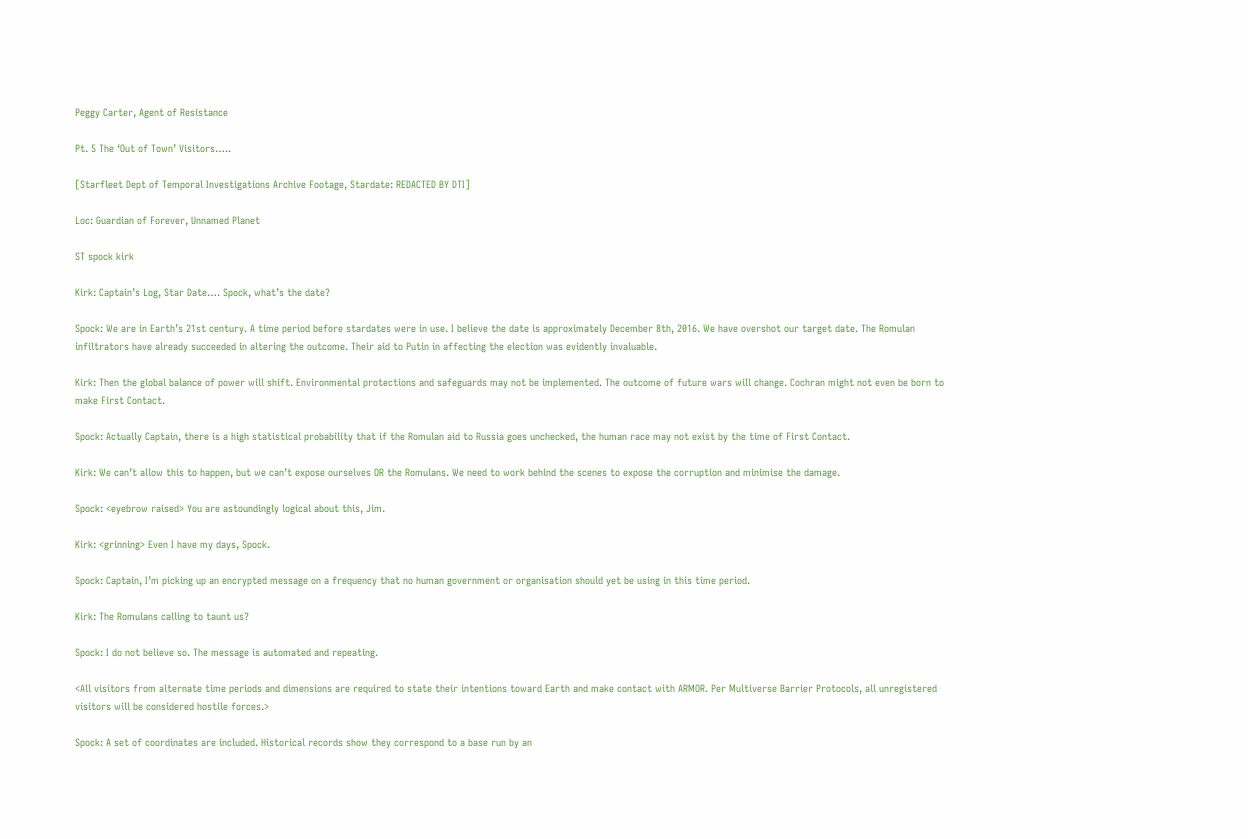Peggy Carter, Agent of Resistance

Pt. 5 The ‘Out of Town’ Visitors…..

[Starfleet Dept of Temporal Investigations Archive Footage, Stardate: REDACTED BY DTI]

Loc: Guardian of Forever, Unnamed Planet

ST spock kirk

Kirk: Captain’s Log, Star Date…. Spock, what’s the date?

Spock: We are in Earth’s 21st century. A time period before stardates were in use. I believe the date is approximately December 8th, 2016. We have overshot our target date. The Romulan infiltrators have already succeeded in altering the outcome. Their aid to Putin in affecting the election was evidently invaluable.

Kirk: Then the global balance of power will shift. Environmental protections and safeguards may not be implemented. The outcome of future wars will change. Cochran might not even be born to make First Contact.

Spock: Actually Captain, there is a high statistical probability that if the Romulan aid to Russia goes unchecked, the human race may not exist by the time of First Contact.

Kirk: We can’t allow this to happen, but we can’t expose ourselves OR the Romulans. We need to work behind the scenes to expose the corruption and minimise the damage.

Spock: <eyebrow raised> You are astoundingly logical about this, Jim.

Kirk: <grinning> Even I have my days, Spock.

Spock: Captain, I’m picking up an encrypted message on a frequency that no human government or organisation should yet be using in this time period.

Kirk: The Romulans calling to taunt us?

Spock: I do not believe so. The message is automated and repeating.

<All visitors from alternate time periods and dimensions are required to state their intentions toward Earth and make contact with ARMOR. Per Multiverse Barrier Protocols, all unregistered visitors will be considered hostile forces.>

Spock: A set of coordinates are included. Historical records show they correspond to a base run by an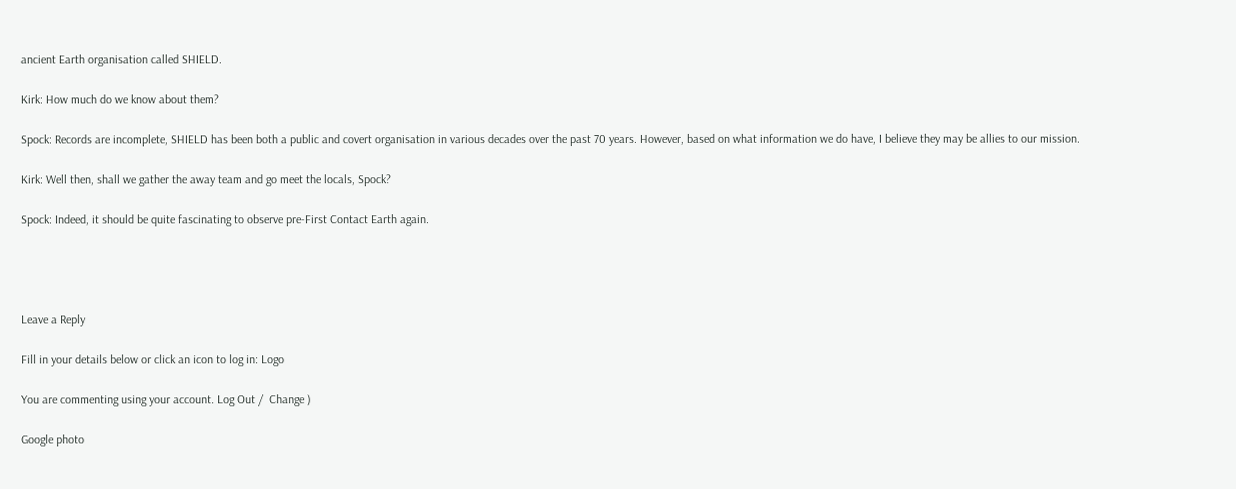ancient Earth organisation called SHIELD.

Kirk: How much do we know about them?

Spock: Records are incomplete, SHIELD has been both a public and covert organisation in various decades over the past 70 years. However, based on what information we do have, I believe they may be allies to our mission.

Kirk: Well then, shall we gather the away team and go meet the locals, Spock?

Spock: Indeed, it should be quite fascinating to observe pre-First Contact Earth again.




Leave a Reply

Fill in your details below or click an icon to log in: Logo

You are commenting using your account. Log Out /  Change )

Google photo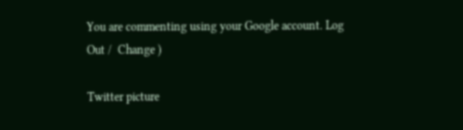You are commenting using your Google account. Log Out /  Change )

Twitter picture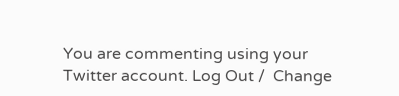You are commenting using your Twitter account. Log Out /  Change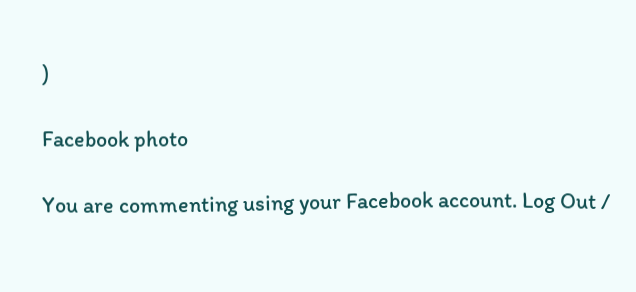)

Facebook photo

You are commenting using your Facebook account. Log Out /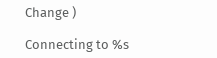Change )

Connecting to %s